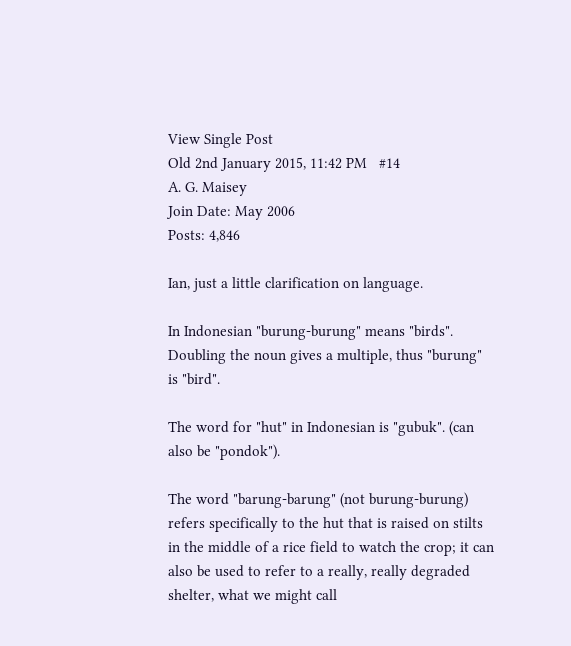View Single Post
Old 2nd January 2015, 11:42 PM   #14
A. G. Maisey
Join Date: May 2006
Posts: 4,846

Ian, just a little clarification on language.

In Indonesian "burung-burung" means "birds". Doubling the noun gives a multiple, thus "burung" is "bird".

The word for "hut" in Indonesian is "gubuk". (can also be "pondok").

The word "barung-barung" (not burung-burung) refers specifically to the hut that is raised on stilts in the middle of a rice field to watch the crop; it can also be used to refer to a really, really degraded shelter, what we might call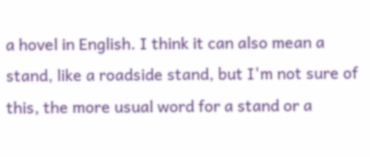a hovel in English. I think it can also mean a stand, like a roadside stand, but I'm not sure of this, the more usual word for a stand or a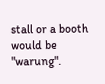stall or a booth would be "warung".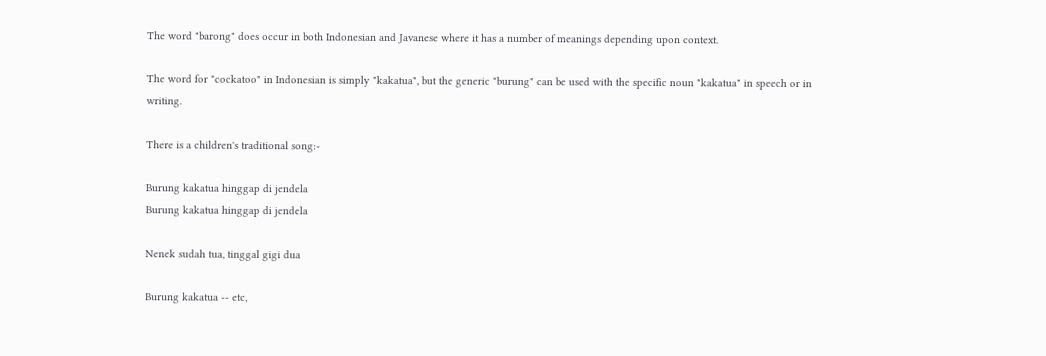The word "barong" does occur in both Indonesian and Javanese where it has a number of meanings depending upon context.

The word for "cockatoo" in Indonesian is simply "kakatua", but the generic "burung" can be used with the specific noun "kakatua" in speech or in writing.

There is a children's traditional song:-

Burung kakatua hinggap di jendela
Burung kakatua hinggap di jendela

Nenek sudah tua, tinggal gigi dua

Burung kakatua -- etc,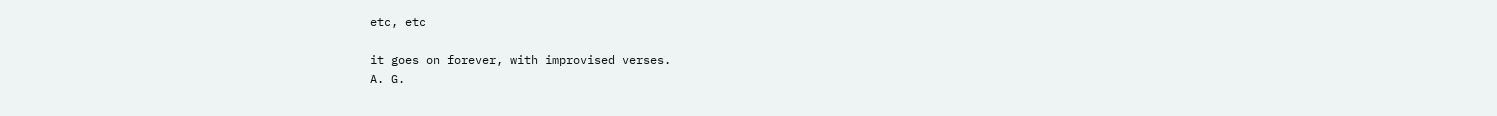etc, etc

it goes on forever, with improvised verses.
A. G.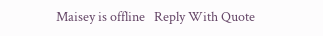Maisey is offline   Reply With Quote